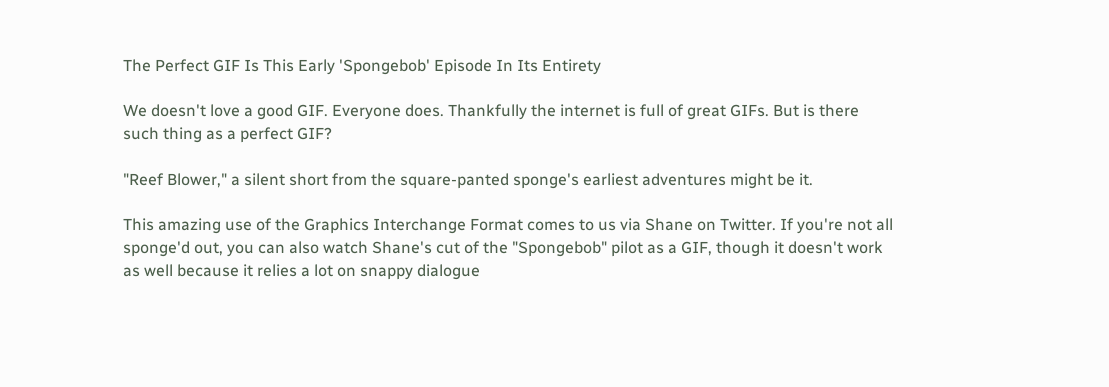The Perfect GIF Is This Early 'Spongebob' Episode In Its Entirety

We doesn't love a good GIF. Everyone does. Thankfully the internet is full of great GIFs. But is there such thing as a perfect GIF?

"Reef Blower," a silent short from the square-panted sponge's earliest adventures might be it.

This amazing use of the Graphics Interchange Format comes to us via Shane on Twitter. If you're not all sponge'd out, you can also watch Shane's cut of the "Spongebob" pilot as a GIF, though it doesn't work as well because it relies a lot on snappy dialogue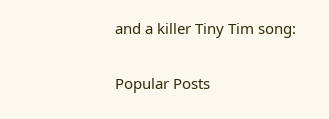and a killer Tiny Tim song:


Popular Posts